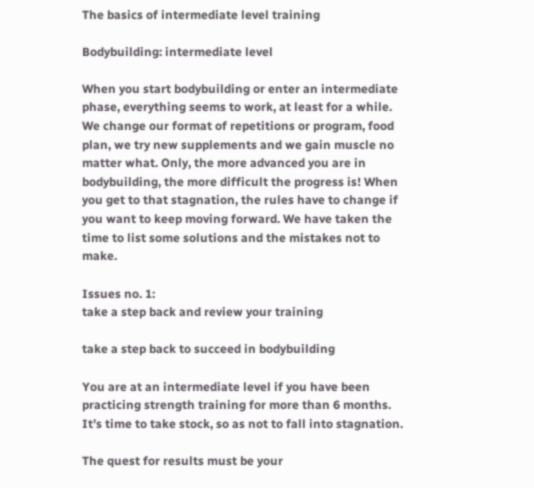The basics of intermediate level training

Bodybuilding: intermediate level

When you start bodybuilding or enter an intermediate phase, everything seems to work, at least for a while. We change our format of repetitions or program, food plan, we try new supplements and we gain muscle no matter what. Only, the more advanced you are in bodybuilding, the more difficult the progress is! When you get to that stagnation, the rules have to change if you want to keep moving forward. We have taken the time to list some solutions and the mistakes not to make.

Issues no. 1:
take a step back and review your training

take a step back to succeed in bodybuilding

You are at an intermediate level if you have been practicing strength training for more than 6 months. It’s time to take stock, so as not to fall into stagnation.

The quest for results must be your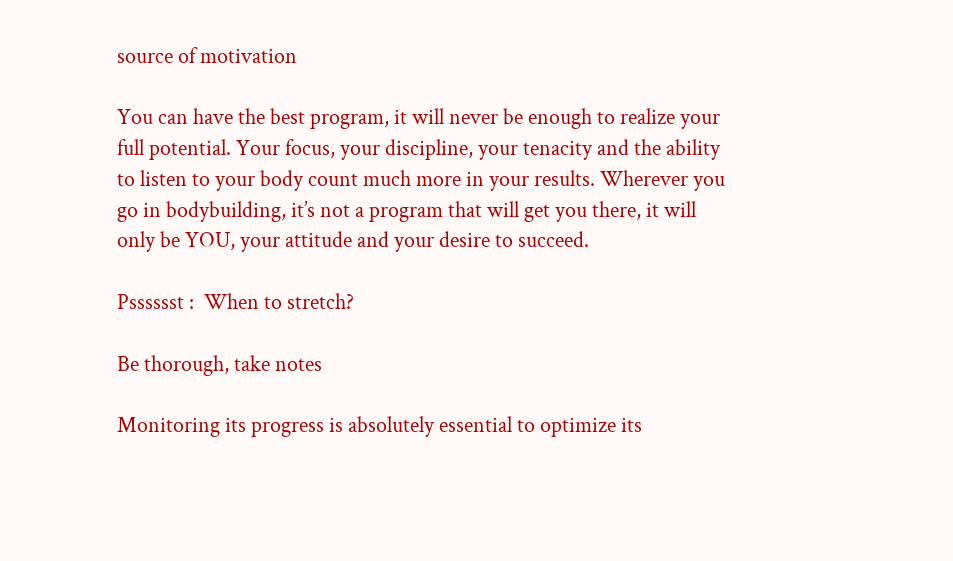source of motivation

You can have the best program, it will never be enough to realize your full potential. Your focus, your discipline, your tenacity and the ability to listen to your body count much more in your results. Wherever you go in bodybuilding, it’s not a program that will get you there, it will only be YOU, your attitude and your desire to succeed.

Psssssst :  When to stretch?

Be thorough, take notes

Monitoring its progress is absolutely essential to optimize its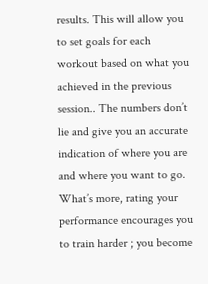results. This will allow you to set goals for each workout based on what you achieved in the previous session.. The numbers don’t lie and give you an accurate indication of where you are and where you want to go. What’s more, rating your performance encourages you to train harder ; you become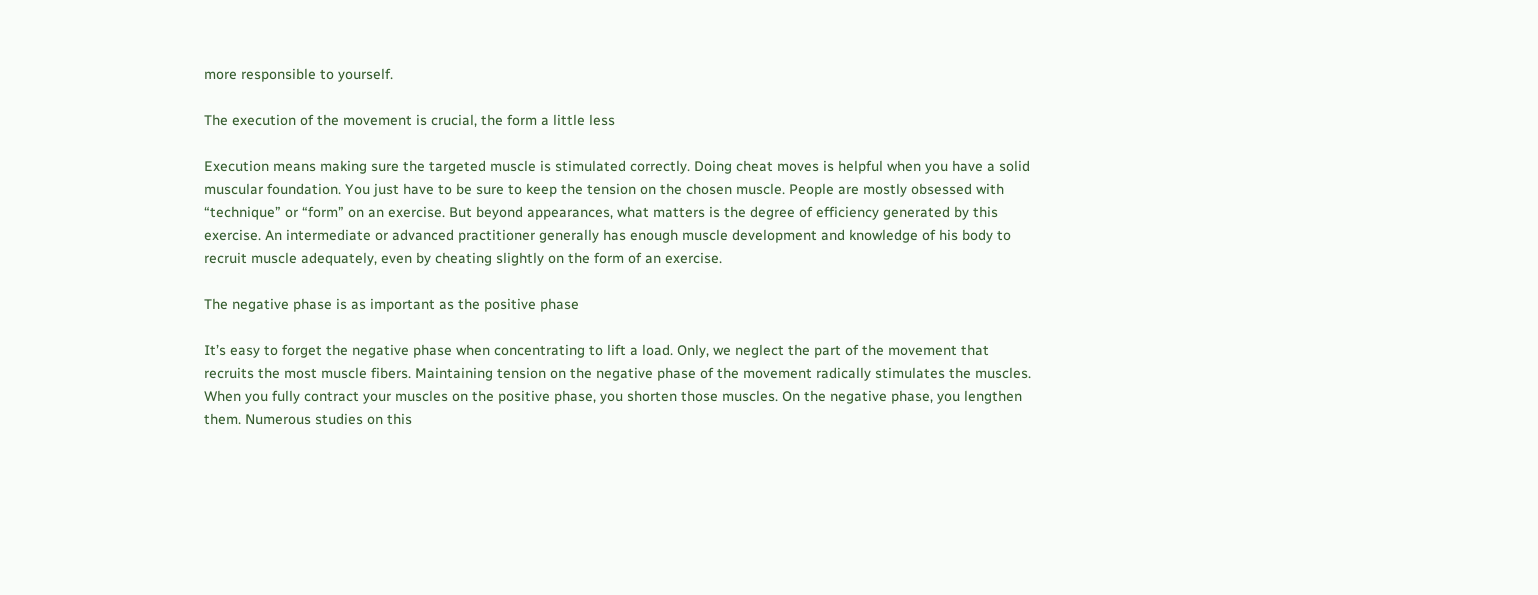more responsible to yourself.

The execution of the movement is crucial, the form a little less

Execution means making sure the targeted muscle is stimulated correctly. Doing cheat moves is helpful when you have a solid muscular foundation. You just have to be sure to keep the tension on the chosen muscle. People are mostly obsessed with “technique” or “form” on an exercise. But beyond appearances, what matters is the degree of efficiency generated by this exercise. An intermediate or advanced practitioner generally has enough muscle development and knowledge of his body to recruit muscle adequately, even by cheating slightly on the form of an exercise.

The negative phase is as important as the positive phase

It’s easy to forget the negative phase when concentrating to lift a load. Only, we neglect the part of the movement that recruits the most muscle fibers. Maintaining tension on the negative phase of the movement radically stimulates the muscles. When you fully contract your muscles on the positive phase, you shorten those muscles. On the negative phase, you lengthen them. Numerous studies on this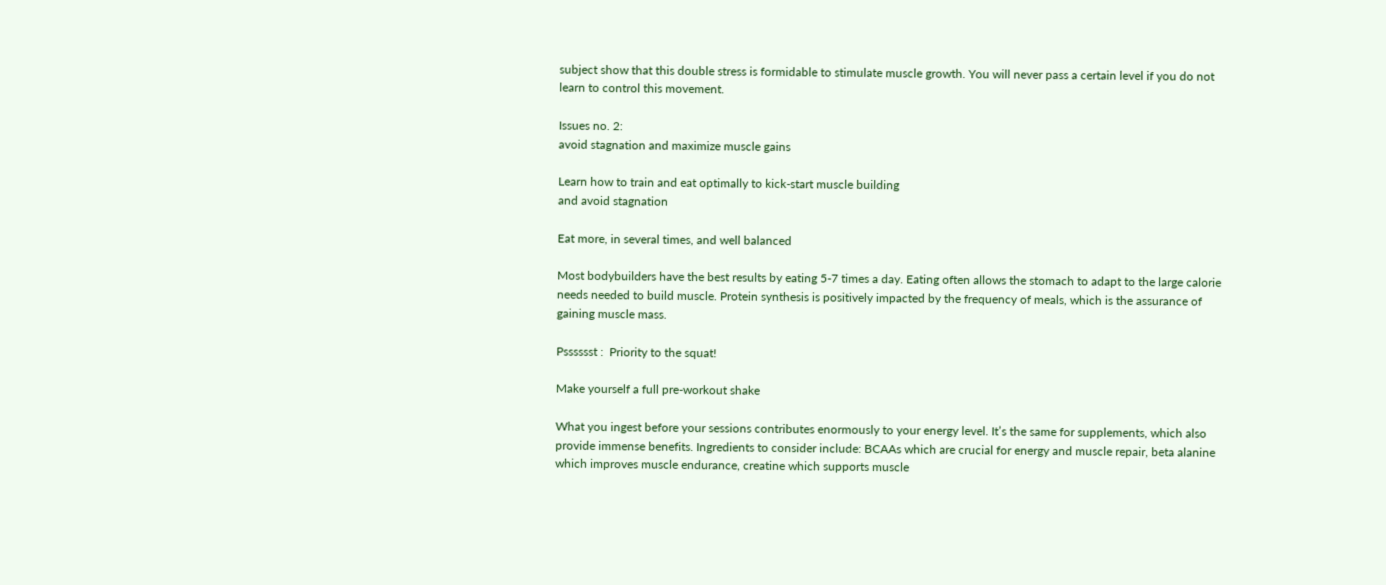subject show that this double stress is formidable to stimulate muscle growth. You will never pass a certain level if you do not learn to control this movement.

Issues no. 2:
avoid stagnation and maximize muscle gains

Learn how to train and eat optimally to kick-start muscle building
and avoid stagnation

Eat more, in several times, and well balanced

Most bodybuilders have the best results by eating 5-7 times a day. Eating often allows the stomach to adapt to the large calorie needs needed to build muscle. Protein synthesis is positively impacted by the frequency of meals, which is the assurance of gaining muscle mass.

Psssssst :  Priority to the squat!

Make yourself a full pre-workout shake

What you ingest before your sessions contributes enormously to your energy level. It’s the same for supplements, which also provide immense benefits. Ingredients to consider include: BCAAs which are crucial for energy and muscle repair, beta alanine which improves muscle endurance, creatine which supports muscle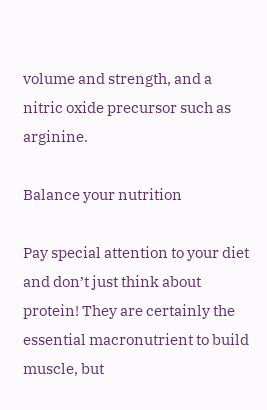volume and strength, and a nitric oxide precursor such as arginine.

Balance your nutrition

Pay special attention to your diet and don’t just think about protein! They are certainly the essential macronutrient to build muscle, but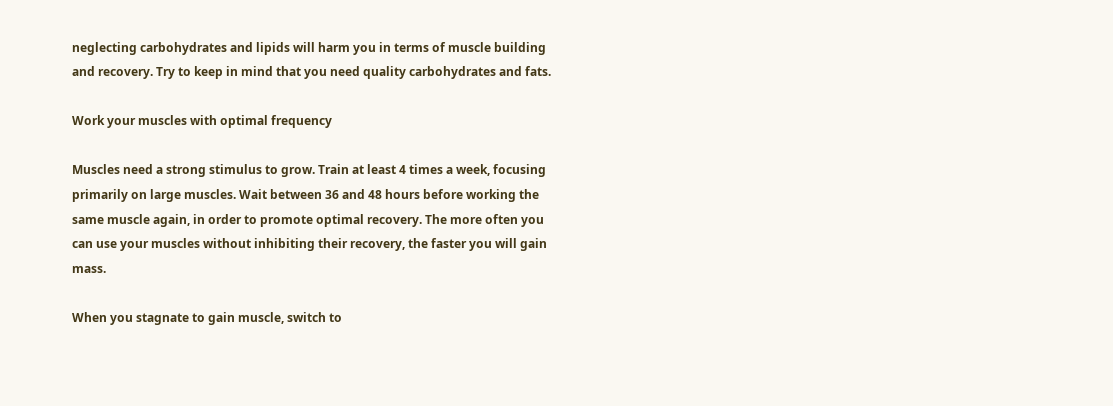neglecting carbohydrates and lipids will harm you in terms of muscle building and recovery. Try to keep in mind that you need quality carbohydrates and fats.

Work your muscles with optimal frequency

Muscles need a strong stimulus to grow. Train at least 4 times a week, focusing primarily on large muscles. Wait between 36 and 48 hours before working the same muscle again, in order to promote optimal recovery. The more often you can use your muscles without inhibiting their recovery, the faster you will gain mass.

When you stagnate to gain muscle, switch to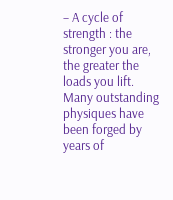– A cycle of strength : the stronger you are, the greater the loads you lift. Many outstanding physiques have been forged by years of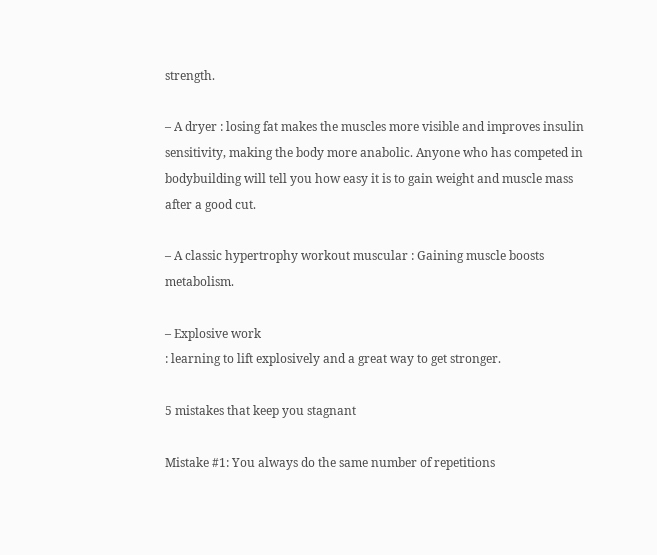strength.

– A dryer : losing fat makes the muscles more visible and improves insulin sensitivity, making the body more anabolic. Anyone who has competed in bodybuilding will tell you how easy it is to gain weight and muscle mass after a good cut.

– A classic hypertrophy workout muscular : Gaining muscle boosts metabolism.

– Explosive work
: learning to lift explosively and a great way to get stronger.

5 mistakes that keep you stagnant

Mistake #1: You always do the same number of repetitions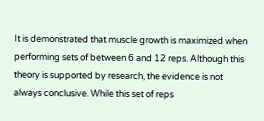It is demonstrated that muscle growth is maximized when performing sets of between 6 and 12 reps. Although this theory is supported by research, the evidence is not always conclusive. While this set of reps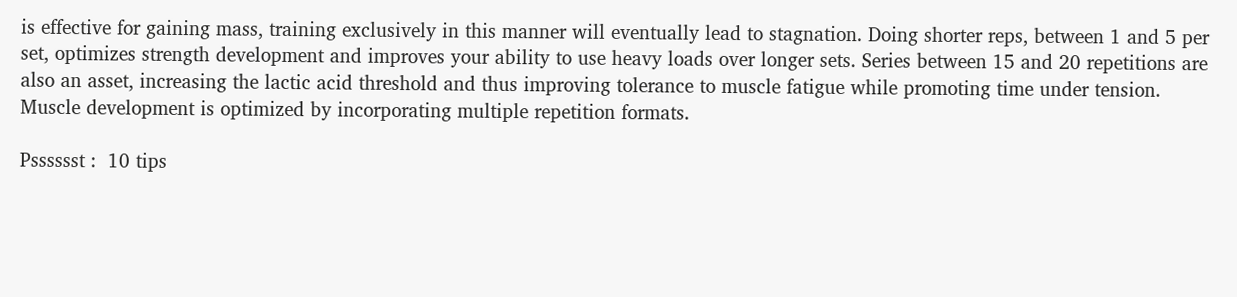is effective for gaining mass, training exclusively in this manner will eventually lead to stagnation. Doing shorter reps, between 1 and 5 per set, optimizes strength development and improves your ability to use heavy loads over longer sets. Series between 15 and 20 repetitions are also an asset, increasing the lactic acid threshold and thus improving tolerance to muscle fatigue while promoting time under tension. Muscle development is optimized by incorporating multiple repetition formats.

Psssssst :  10 tips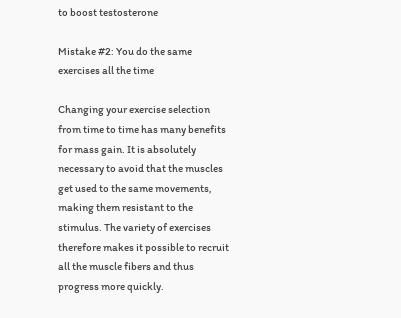to boost testosterone

Mistake #2: You do the same exercises all the time

Changing your exercise selection from time to time has many benefits for mass gain. It is absolutely necessary to avoid that the muscles get used to the same movements, making them resistant to the stimulus. The variety of exercises therefore makes it possible to recruit all the muscle fibers and thus progress more quickly.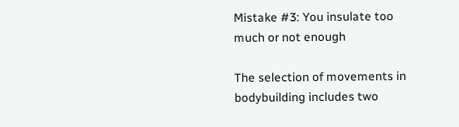Mistake #3: You insulate too much or not enough

The selection of movements in bodybuilding includes two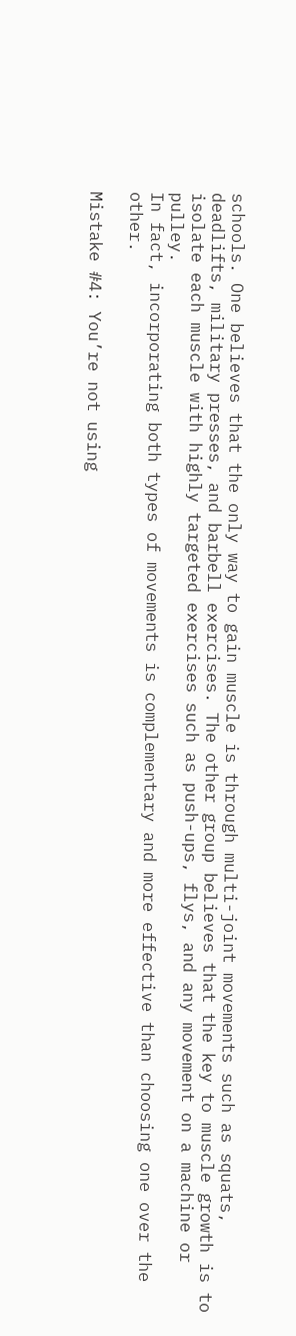schools. One believes that the only way to gain muscle is through multi-joint movements such as squats, deadlifts, military presses, and barbell exercises. The other group believes that the key to muscle growth is to isolate each muscle with highly targeted exercises such as push-ups, flys, and any movement on a machine or pulley.
In fact, incorporating both types of movements is complementary and more effective than choosing one over the other.

Mistake #4: You’re not using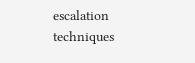escalation techniques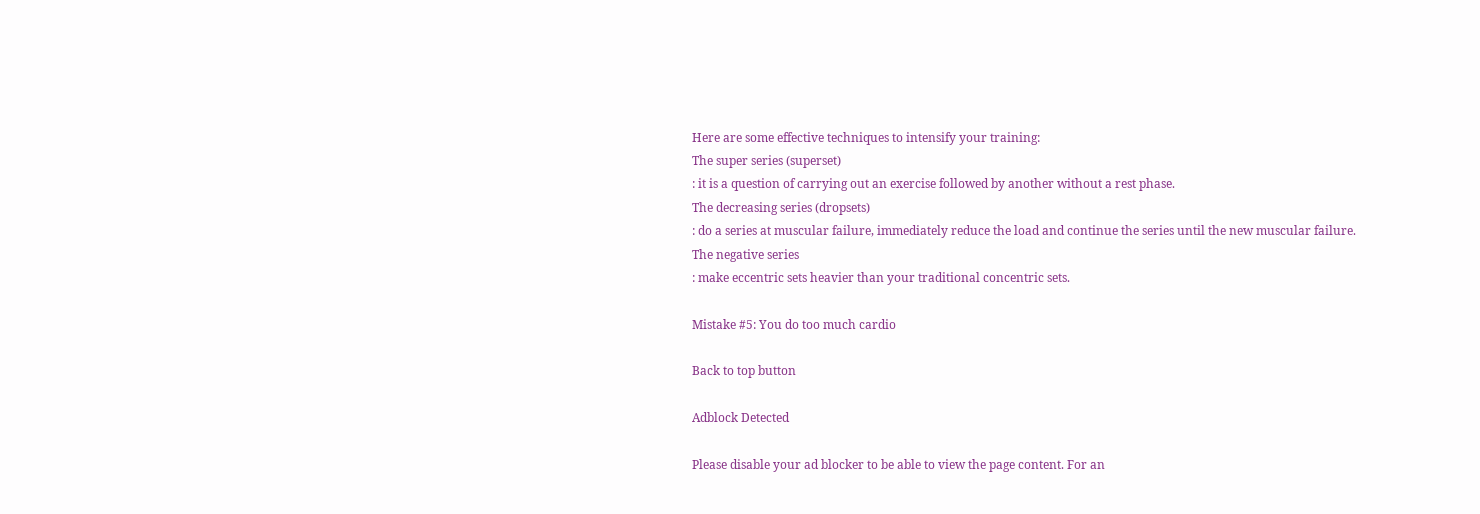Here are some effective techniques to intensify your training:
The super series (superset)
: it is a question of carrying out an exercise followed by another without a rest phase.
The decreasing series (dropsets)
: do a series at muscular failure, immediately reduce the load and continue the series until the new muscular failure.
The negative series
: make eccentric sets heavier than your traditional concentric sets.

Mistake #5: You do too much cardio

Back to top button

Adblock Detected

Please disable your ad blocker to be able to view the page content. For an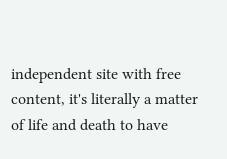independent site with free content, it's literally a matter of life and death to have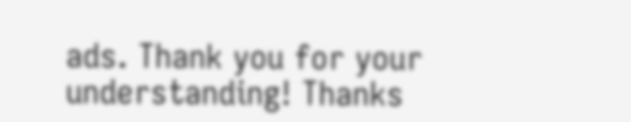ads. Thank you for your understanding! Thanks